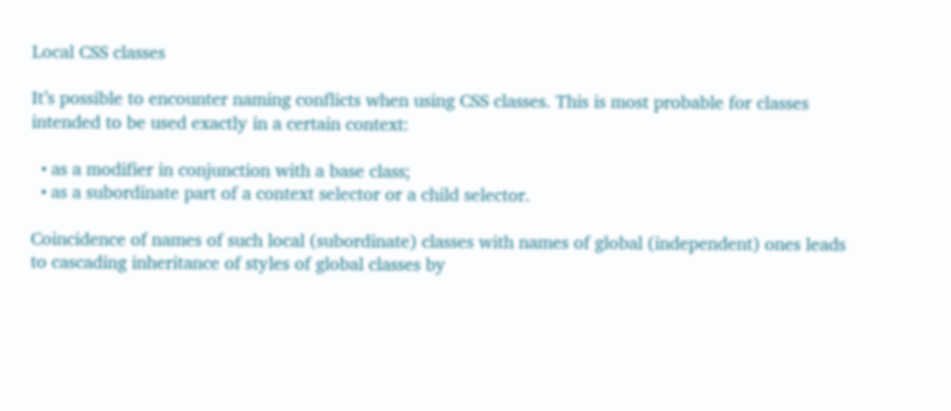Local CSS classes

It’s possible to encounter naming conflicts when using CSS classes. This is most probable for classes intended to be used exactly in a certain context:

  • as a modifier in conjunction with a base class;
  • as a subordinate part of a context selector or a child selector.

Coincidence of names of such local (subordinate) classes with names of global (independent) ones leads to cascading inheritance of styles of global classes by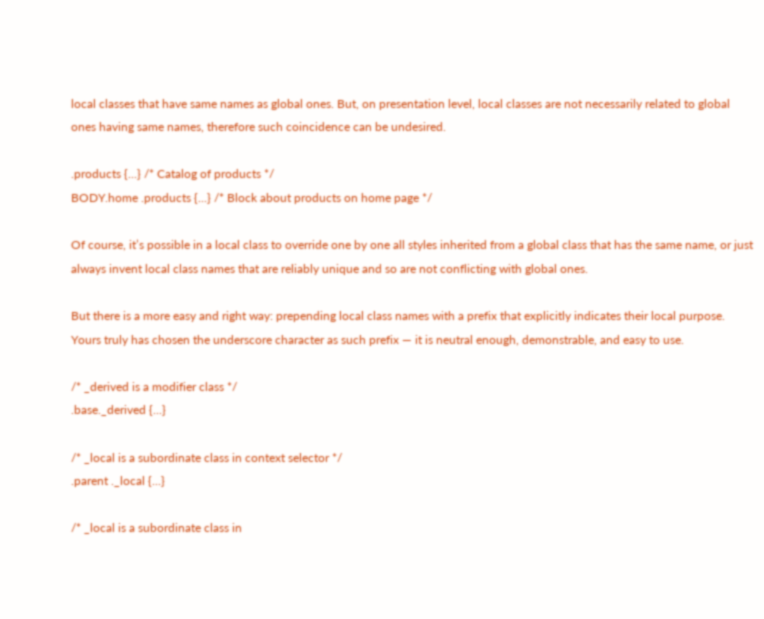local classes that have same names as global ones. But, on presentation level, local classes are not necessarily related to global ones having same names, therefore such coincidence can be undesired.

.products {...} /* Catalog of products */
BODY.home .products {...} /* Block about products on home page */

Of course, it’s possible in a local class to override one by one all styles inherited from a global class that has the same name, or just always invent local class names that are reliably unique and so are not conflicting with global ones.

But there is a more easy and right way: prepending local class names with a prefix that explicitly indicates their local purpose. Yours truly has chosen the underscore character as such prefix — it is neutral enough, demonstrable, and easy to use.

/* _derived is a modifier class */
.base._derived {...}

/* _local is a subordinate class in context selector */
.parent ._local {...}

/* _local is a subordinate class in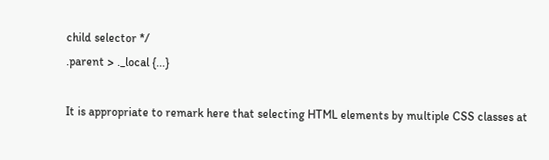child selector */
.parent > ._local {...}

It is appropriate to remark here that selecting HTML elements by multiple CSS classes at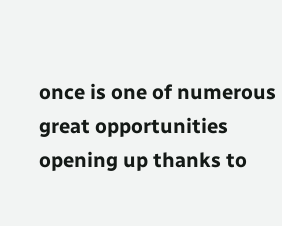once is one of numerous great opportunities opening up thanks to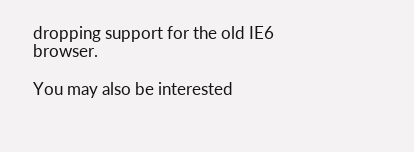dropping support for the old IE6 browser.

You may also be interested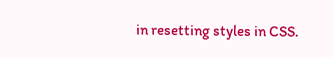in resetting styles in CSS.